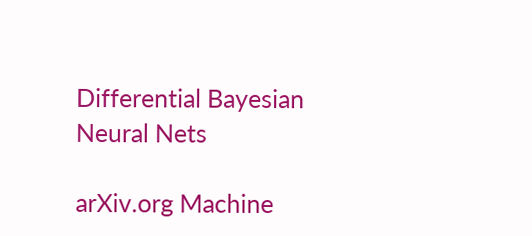Differential Bayesian Neural Nets

arXiv.org Machine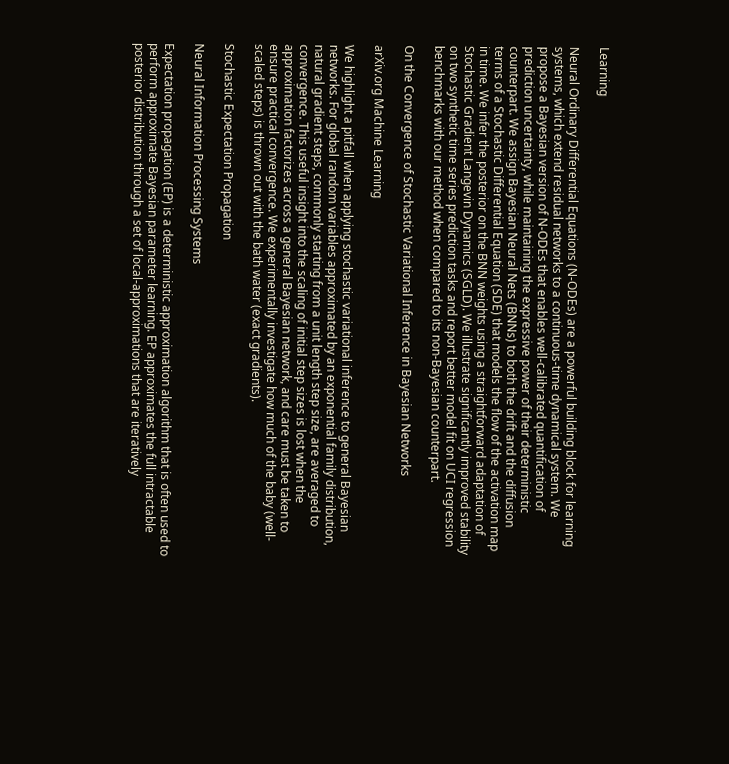Learning

Neural Ordinary Differential Equations (N-ODEs) are a powerful building block for learning systems, which extend residual networks to a continuous-time dynamical system. We propose a Bayesian version of N-ODEs that enables well-calibrated quantification of prediction uncertainty, while maintaining the expressive power of their deterministic counterpart. We assign Bayesian Neural Nets (BNNs) to both the drift and the diffusion terms of a Stochastic Differential Equation (SDE) that models the flow of the activation map in time. We infer the posterior on the BNN weights using a straightforward adaptation of Stochastic Gradient Langevin Dynamics (SGLD). We illustrate significantly improved stability on two synthetic time series prediction tasks and report better model fit on UCI regression benchmarks with our method when compared to its non-Bayesian counterpart.

On the Convergence of Stochastic Variational Inference in Bayesian Networks

arXiv.org Machine Learning

We highlight a pitfall when applying stochastic variational inference to general Bayesian networks. For global random variables approximated by an exponential family distribution, natural gradient steps, commonly starting from a unit length step size, are averaged to convergence. This useful insight into the scaling of initial step sizes is lost when the approximation factorizes across a general Bayesian network, and care must be taken to ensure practical convergence. We experimentally investigate how much of the baby (well-scaled steps) is thrown out with the bath water (exact gradients).

Stochastic Expectation Propagation

Neural Information Processing Systems

Expectation propagation (EP) is a deterministic approximation algorithm that is often used to perform approximate Bayesian parameter learning. EP approximates the full intractable posterior distribution through a set of local-approximations that are iteratively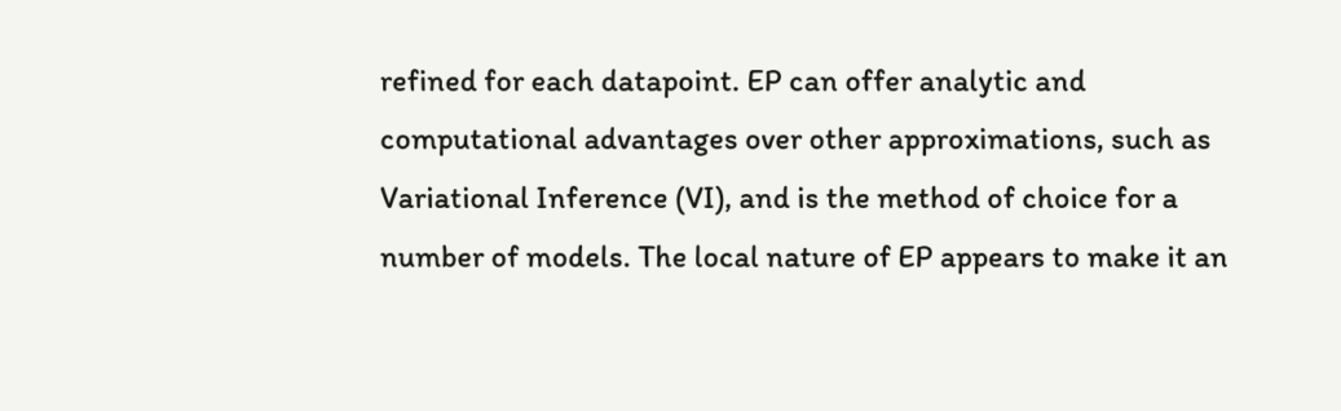refined for each datapoint. EP can offer analytic and computational advantages over other approximations, such as Variational Inference (VI), and is the method of choice for a number of models. The local nature of EP appears to make it an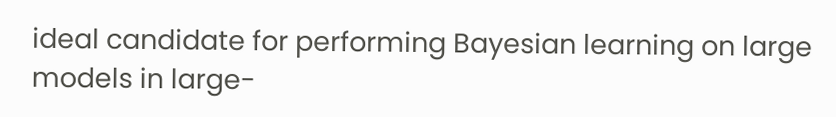ideal candidate for performing Bayesian learning on large models in large-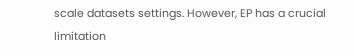scale datasets settings. However, EP has a crucial limitation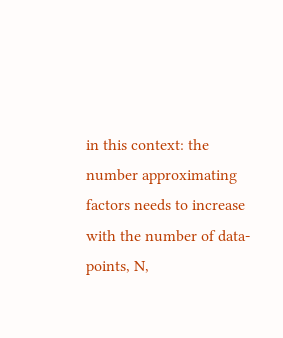in this context: the number approximating factors needs to increase with the number of data-points, N,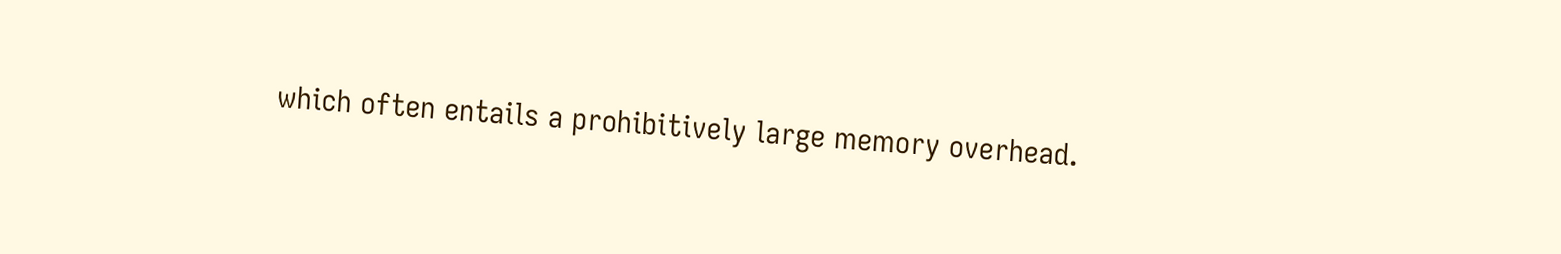which often entails a prohibitively large memory overhead.